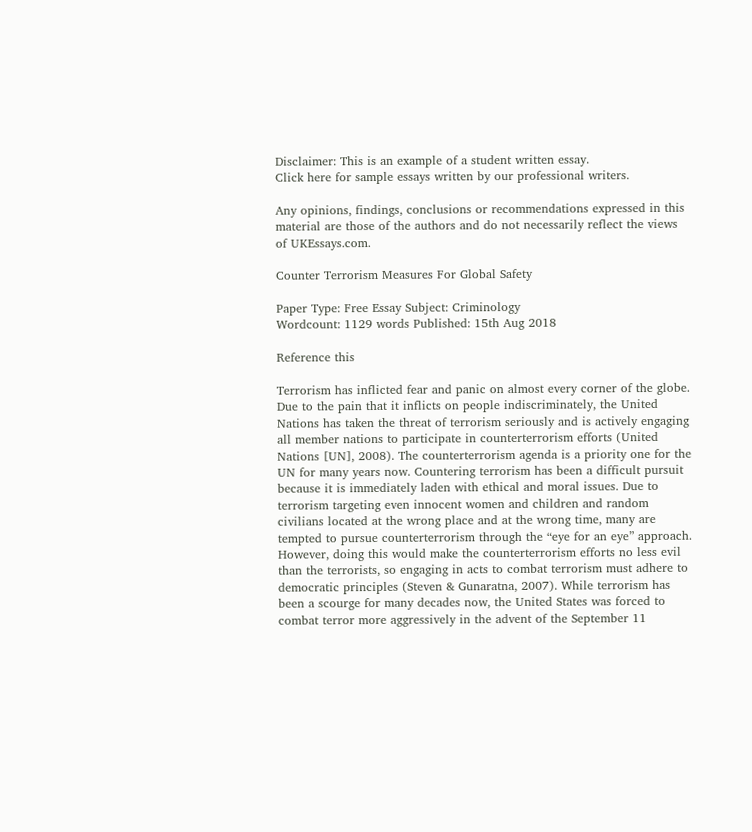Disclaimer: This is an example of a student written essay.
Click here for sample essays written by our professional writers.

Any opinions, findings, conclusions or recommendations expressed in this material are those of the authors and do not necessarily reflect the views of UKEssays.com.

Counter Terrorism Measures For Global Safety

Paper Type: Free Essay Subject: Criminology
Wordcount: 1129 words Published: 15th Aug 2018

Reference this

Terrorism has inflicted fear and panic on almost every corner of the globe. Due to the pain that it inflicts on people indiscriminately, the United Nations has taken the threat of terrorism seriously and is actively engaging all member nations to participate in counterterrorism efforts (United Nations [UN], 2008). The counterterrorism agenda is a priority one for the UN for many years now. Countering terrorism has been a difficult pursuit because it is immediately laden with ethical and moral issues. Due to terrorism targeting even innocent women and children and random civilians located at the wrong place and at the wrong time, many are tempted to pursue counterterrorism through the “eye for an eye” approach. However, doing this would make the counterterrorism efforts no less evil than the terrorists, so engaging in acts to combat terrorism must adhere to democratic principles (Steven & Gunaratna, 2007). While terrorism has been a scourge for many decades now, the United States was forced to combat terror more aggressively in the advent of the September 11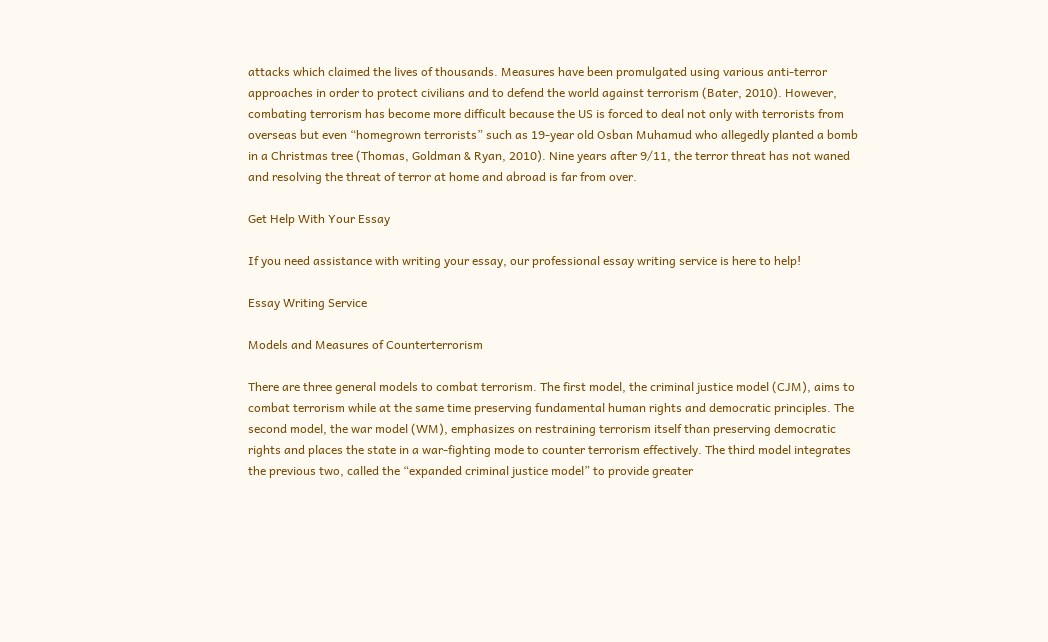attacks which claimed the lives of thousands. Measures have been promulgated using various anti-terror approaches in order to protect civilians and to defend the world against terrorism (Bater, 2010). However, combating terrorism has become more difficult because the US is forced to deal not only with terrorists from overseas but even “homegrown terrorists” such as 19-year old Osban Muhamud who allegedly planted a bomb in a Christmas tree (Thomas, Goldman & Ryan, 2010). Nine years after 9/11, the terror threat has not waned and resolving the threat of terror at home and abroad is far from over.

Get Help With Your Essay

If you need assistance with writing your essay, our professional essay writing service is here to help!

Essay Writing Service

Models and Measures of Counterterrorism

There are three general models to combat terrorism. The first model, the criminal justice model (CJM), aims to combat terrorism while at the same time preserving fundamental human rights and democratic principles. The second model, the war model (WM), emphasizes on restraining terrorism itself than preserving democratic rights and places the state in a war-fighting mode to counter terrorism effectively. The third model integrates the previous two, called the “expanded criminal justice model” to provide greater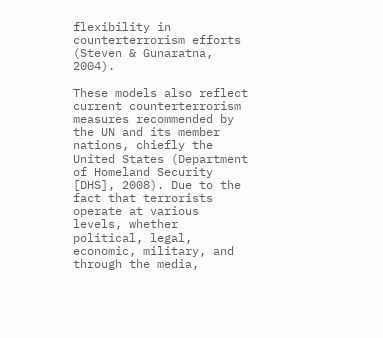flexibility in counterterrorism efforts (Steven & Gunaratna, 2004).

These models also reflect current counterterrorism measures recommended by the UN and its member nations, chiefly the United States (Department of Homeland Security [DHS], 2008). Due to the fact that terrorists operate at various levels, whether political, legal, economic, military, and through the media,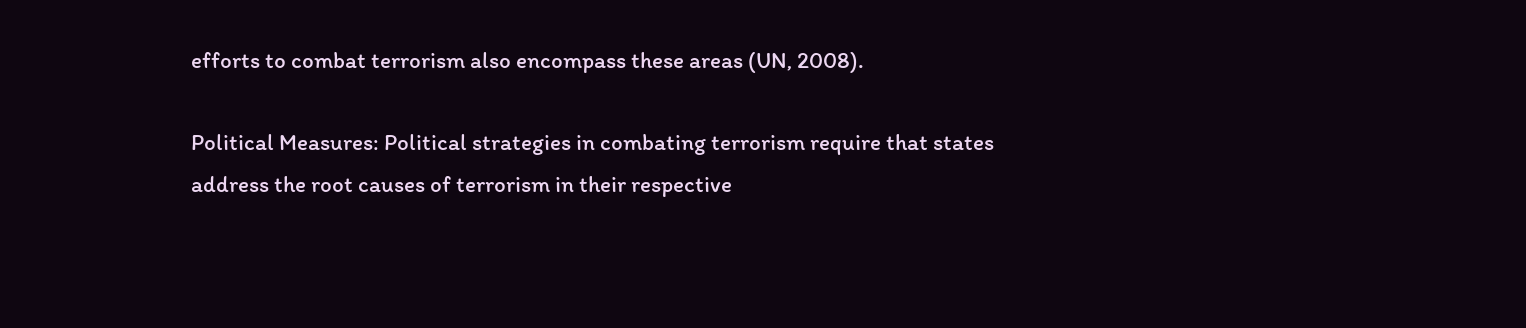efforts to combat terrorism also encompass these areas (UN, 2008).

Political Measures: Political strategies in combating terrorism require that states address the root causes of terrorism in their respective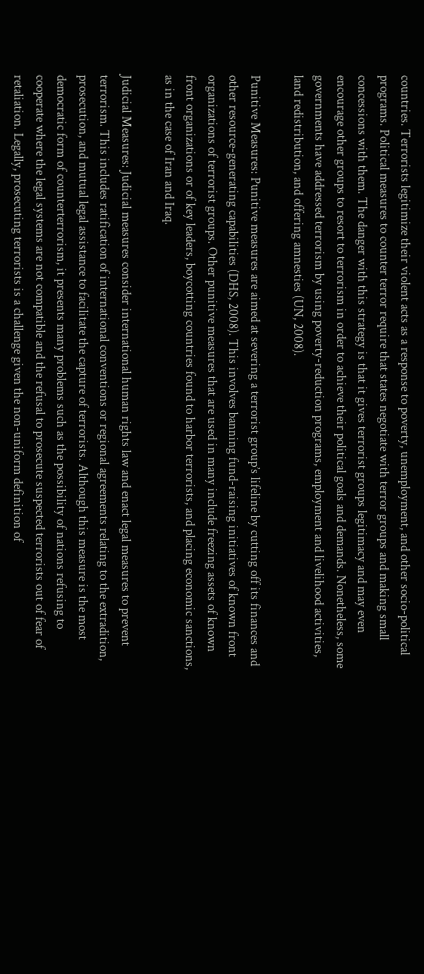countries. Terrorists legitimize their violent acts as a response to poverty, unemployment, and other socio-political programs. Political measures to counter terror require that states negotiate with terror groups and making small concessions with them. The danger with this strategy is that it gives terrorist groups legitimacy and may even encourage other groups to resort to terrorism in order to achieve their political goals and demands. Nonetheless, some governments have addressed terrorism by using poverty-reduction programs, employment and livelihood activities, land redistribution, and offering amnesties (UN, 2008).

Punitive Measures: Punitive measures are aimed at severing a terrorist group’s lifeline by cutting off its finances and other resource-generating capabilities (DHS, 2008). This involves banning fund-raising initiatives of known front organizations of terrorist groups. Other punitive measures that are used in many include freezing assets of known front organizations or of key leaders, boycotting countries found to harbor terrorists, and placing economic sanctions, as in the case of Iran and Iraq.

Judicial Measures: Judicial measures consider international human rights law and enact legal measures to prevent terrorism. This includes ratification of international conventions or regional agreements relating to the extradition, prosecution, and mutual legal assistance to facilitate the capture of terrorists. Although this measure is the most democratic form of counterterrorism, it presents many problems such as the possibility of nations refusing to cooperate where the legal systems are not compatible and the refusal to prosecute suspected terrorists out of fear of retaliation. Legally, prosecuting terrorists is a challenge given the non-uniform definition of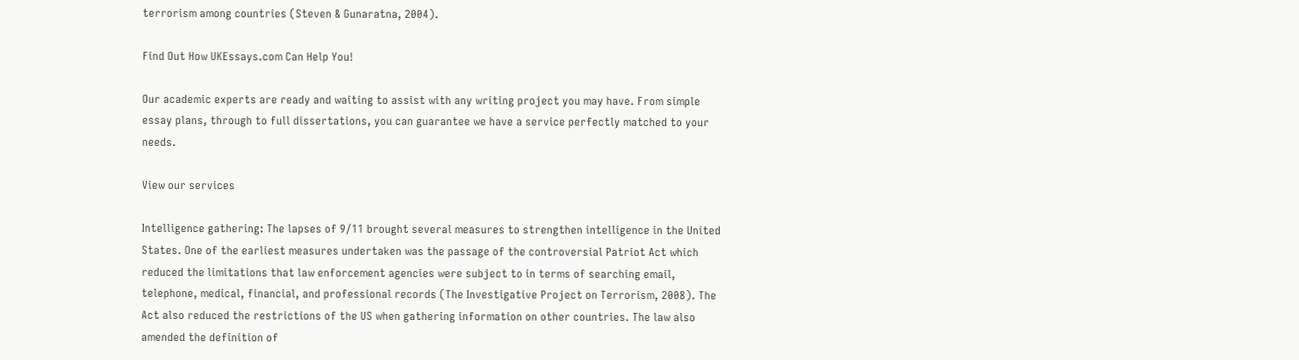terrorism among countries (Steven & Gunaratna, 2004).

Find Out How UKEssays.com Can Help You!

Our academic experts are ready and waiting to assist with any writing project you may have. From simple essay plans, through to full dissertations, you can guarantee we have a service perfectly matched to your needs.

View our services

Intelligence gathering: The lapses of 9/11 brought several measures to strengthen intelligence in the United States. One of the earliest measures undertaken was the passage of the controversial Patriot Act which reduced the limitations that law enforcement agencies were subject to in terms of searching email, telephone, medical, financial, and professional records (The Investigative Project on Terrorism, 2008). The Act also reduced the restrictions of the US when gathering information on other countries. The law also amended the definition of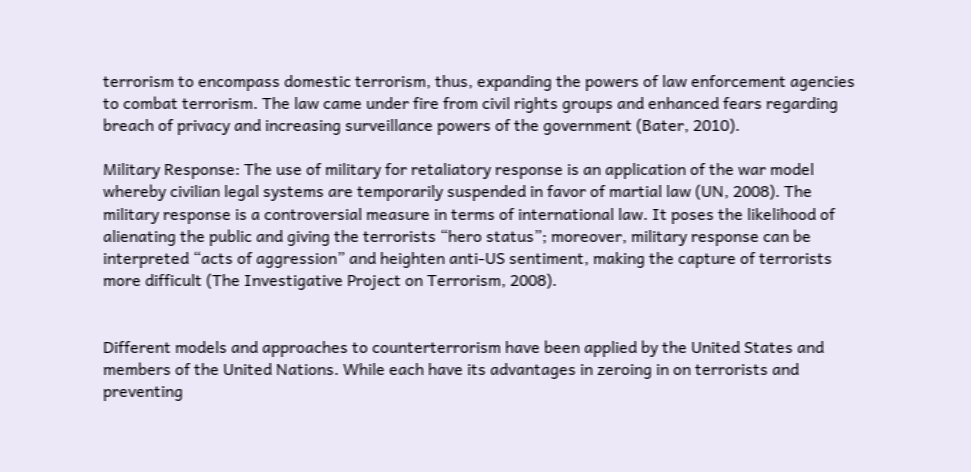terrorism to encompass domestic terrorism, thus, expanding the powers of law enforcement agencies to combat terrorism. The law came under fire from civil rights groups and enhanced fears regarding breach of privacy and increasing surveillance powers of the government (Bater, 2010).

Military Response: The use of military for retaliatory response is an application of the war model whereby civilian legal systems are temporarily suspended in favor of martial law (UN, 2008). The military response is a controversial measure in terms of international law. It poses the likelihood of alienating the public and giving the terrorists “hero status”; moreover, military response can be interpreted “acts of aggression” and heighten anti-US sentiment, making the capture of terrorists more difficult (The Investigative Project on Terrorism, 2008).


Different models and approaches to counterterrorism have been applied by the United States and members of the United Nations. While each have its advantages in zeroing in on terrorists and preventing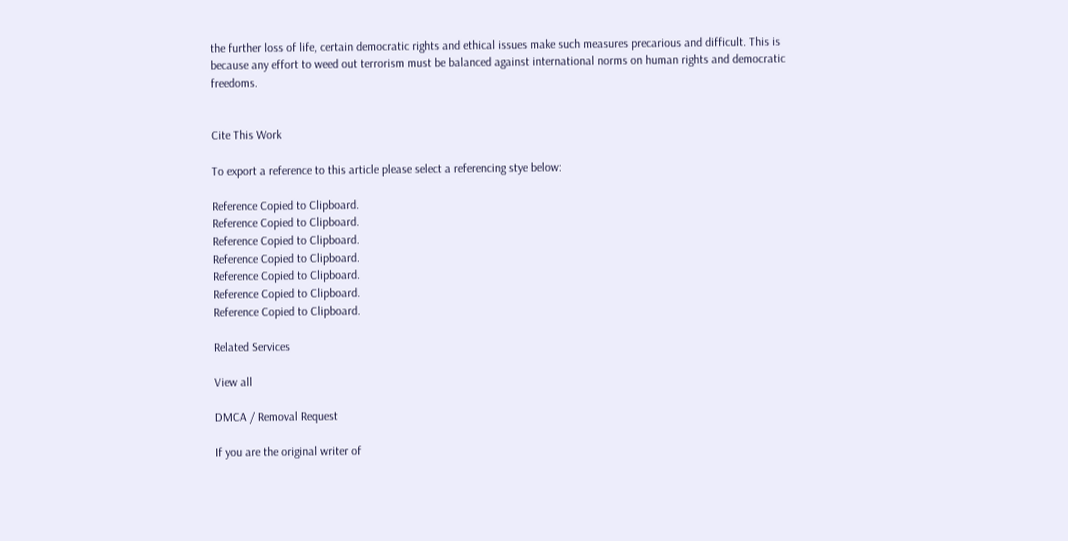the further loss of life, certain democratic rights and ethical issues make such measures precarious and difficult. This is because any effort to weed out terrorism must be balanced against international norms on human rights and democratic freedoms.


Cite This Work

To export a reference to this article please select a referencing stye below:

Reference Copied to Clipboard.
Reference Copied to Clipboard.
Reference Copied to Clipboard.
Reference Copied to Clipboard.
Reference Copied to Clipboard.
Reference Copied to Clipboard.
Reference Copied to Clipboard.

Related Services

View all

DMCA / Removal Request

If you are the original writer of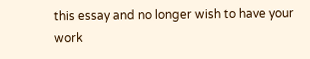this essay and no longer wish to have your work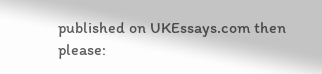published on UKEssays.com then please: